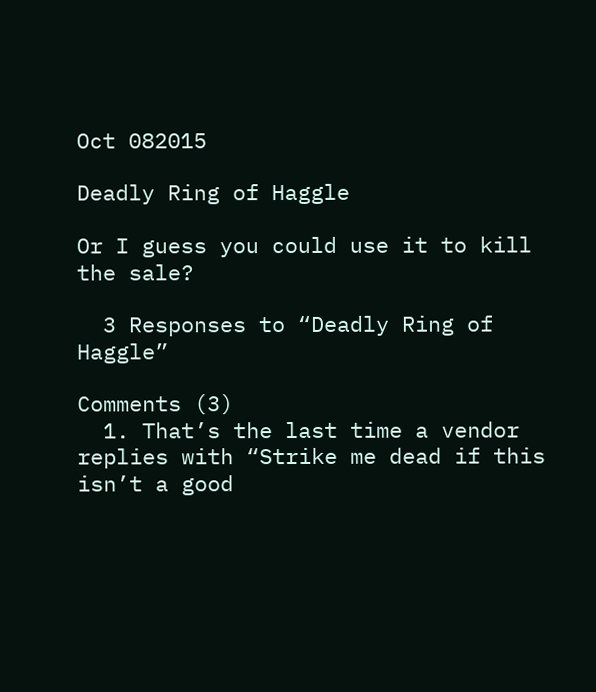Oct 082015

Deadly Ring of Haggle

Or I guess you could use it to kill the sale?

  3 Responses to “Deadly Ring of Haggle”

Comments (3)
  1. That’s the last time a vendor replies with “Strike me dead if this isn’t a good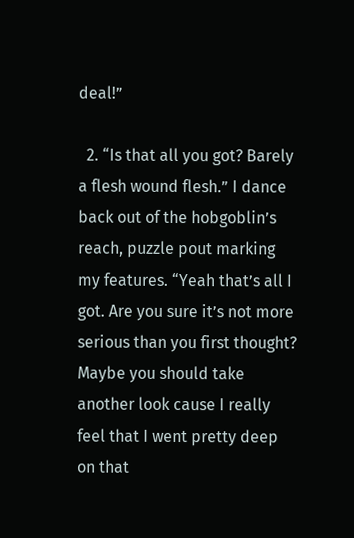deal!”

  2. “Is that all you got? Barely a flesh wound flesh.” I dance back out of the hobgoblin’s reach, puzzle pout marking my features. “Yeah that’s all I got. Are you sure it’s not more serious than you first thought? Maybe you should take another look cause I really feel that I went pretty deep on that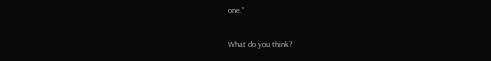one.”

What do you think?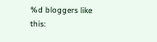%d bloggers like this: